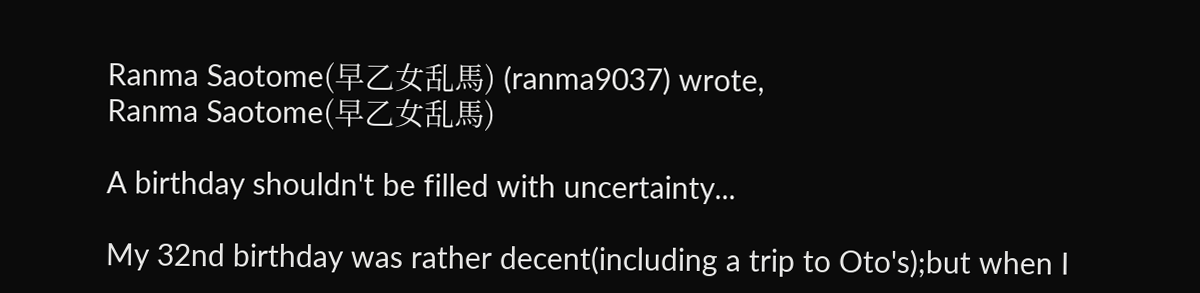Ranma Saotome(早乙女乱馬) (ranma9037) wrote,
Ranma Saotome(早乙女乱馬)

A birthday shouldn't be filled with uncertainty...

My 32nd birthday was rather decent(including a trip to Oto's);but when I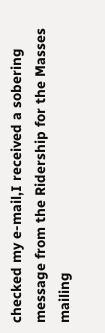checked my e-mail,I received a sobering message from the Ridership for the Masses mailing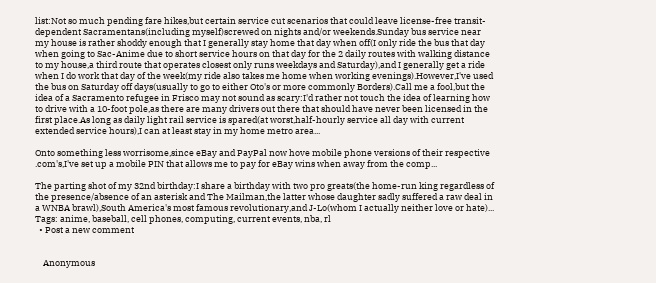list:Not so much pending fare hikes,but certain service cut scenarios that could leave license-free transit-dependent Sacramentans(including myself)screwed on nights and/or weekends.Sunday bus service near my house is rather shoddy enough that I generally stay home that day when off(I only ride the bus that day when going to Sac-Anime due to short service hours on that day for the 2 daily routes with walking distance to my house,a third route that operates closest only runs weekdays and Saturday),and I generally get a ride when I do work that day of the week(my ride also takes me home when working evenings).However,I've used the bus on Saturday off days(usually to go to either Oto's or more commonly Borders).Call me a fool,but the idea of a Sacramento refugee in Frisco may not sound as scary:I'd rather not touch the idea of learning how to drive with a 10-foot pole,as there are many drivers out there that should have never been licensed in the first place.As long as daily light rail service is spared(at worst,half-hourly service all day with current extended service hours),I can at least stay in my home metro area...

Onto something less worrisome,since eBay and PayPal now hove mobile phone versions of their respective .com's,I've set up a mobile PIN that allows me to pay for eBay wins when away from the comp...

The parting shot of my 32nd birthday:I share a birthday with two pro greats(the home-run king regardless of the presence/absence of an asterisk and The Mailman,the latter whose daughter sadly suffered a raw deal in a WNBA brawl),South America's most famous revolutionary,and J-Lo(whom I actually neither love or hate)...
Tags: anime, baseball, cell phones, computing, current events, nba, rl
  • Post a new comment


    Anonymous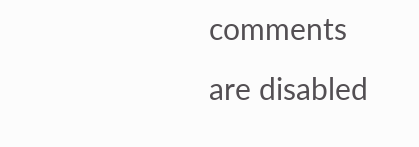comments are disabled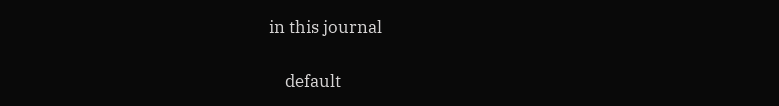in this journal

    default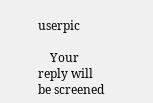userpic

    Your reply will be screened